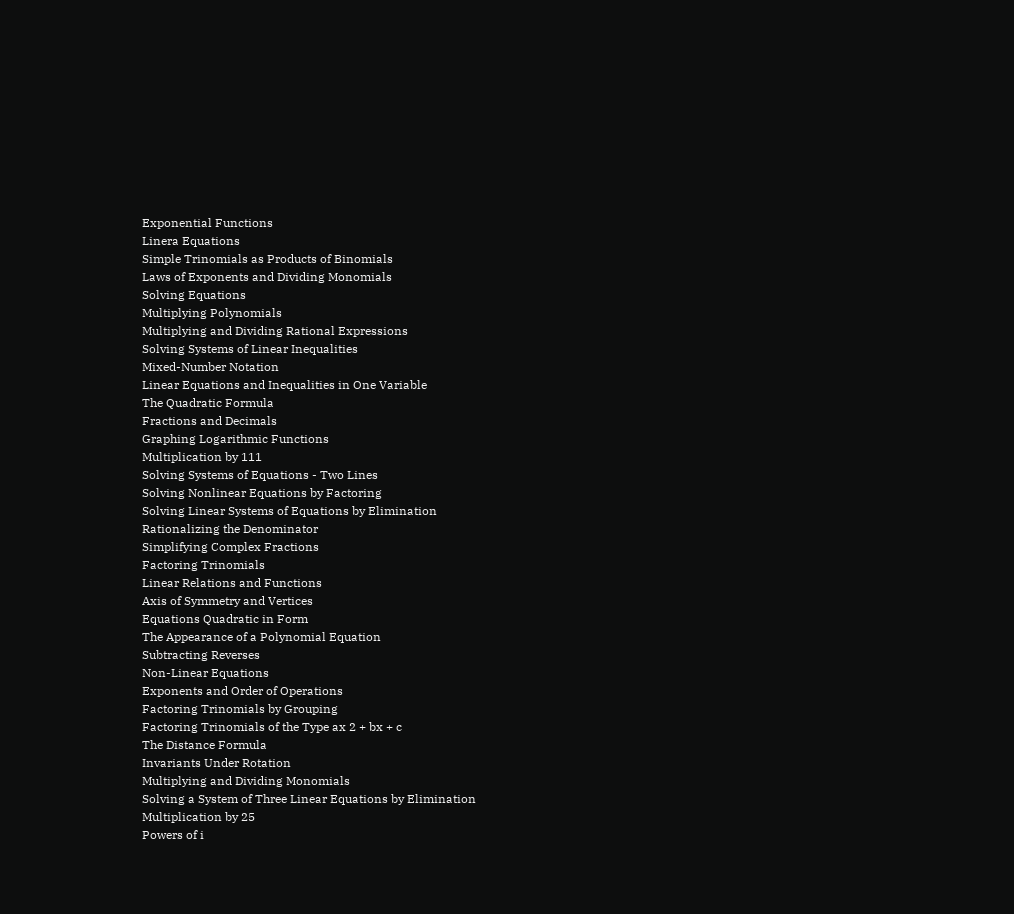Exponential Functions
Linera Equations
Simple Trinomials as Products of Binomials
Laws of Exponents and Dividing Monomials
Solving Equations
Multiplying Polynomials
Multiplying and Dividing Rational Expressions
Solving Systems of Linear Inequalities
Mixed-Number Notation
Linear Equations and Inequalities in One Variable
The Quadratic Formula
Fractions and Decimals
Graphing Logarithmic Functions
Multiplication by 111
Solving Systems of Equations - Two Lines
Solving Nonlinear Equations by Factoring
Solving Linear Systems of Equations by Elimination
Rationalizing the Denominator
Simplifying Complex Fractions
Factoring Trinomials
Linear Relations and Functions
Axis of Symmetry and Vertices
Equations Quadratic in Form
The Appearance of a Polynomial Equation
Subtracting Reverses
Non-Linear Equations
Exponents and Order of Operations
Factoring Trinomials by Grouping
Factoring Trinomials of the Type ax 2 + bx + c
The Distance Formula
Invariants Under Rotation
Multiplying and Dividing Monomials
Solving a System of Three Linear Equations by Elimination
Multiplication by 25
Powers of i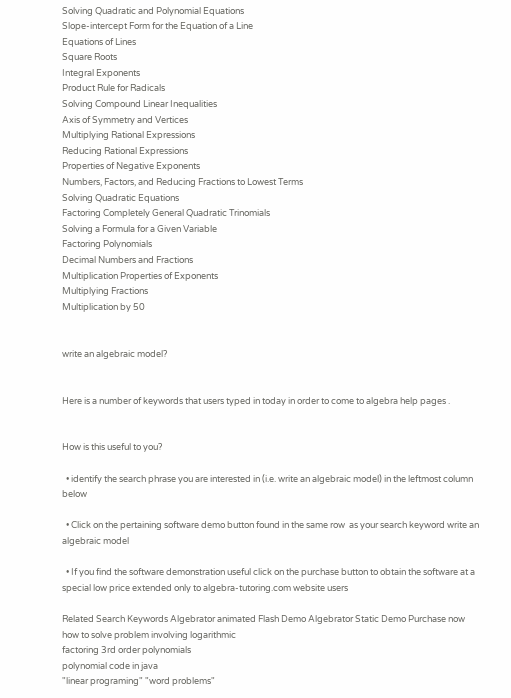Solving Quadratic and Polynomial Equations
Slope-intercept Form for the Equation of a Line
Equations of Lines
Square Roots
Integral Exponents
Product Rule for Radicals
Solving Compound Linear Inequalities
Axis of Symmetry and Vertices
Multiplying Rational Expressions
Reducing Rational Expressions
Properties of Negative Exponents
Numbers, Factors, and Reducing Fractions to Lowest Terms
Solving Quadratic Equations
Factoring Completely General Quadratic Trinomials
Solving a Formula for a Given Variable
Factoring Polynomials
Decimal Numbers and Fractions
Multiplication Properties of Exponents
Multiplying Fractions
Multiplication by 50


write an algebraic model?


Here is a number of keywords that users typed in today in order to come to algebra help pages .


How is this useful to you?

  • identify the search phrase you are interested in (i.e. write an algebraic model) in the leftmost column below

  • Click on the pertaining software demo button found in the same row  as your search keyword write an algebraic model

  • If you find the software demonstration useful click on the purchase button to obtain the software at a special low price extended only to algebra-tutoring.com website users

Related Search Keywords Algebrator animated Flash Demo Algebrator Static Demo Purchase now
how to solve problem involving logarithmic
factoring 3rd order polynomials
polynomial code in java
"linear programing" "word problems"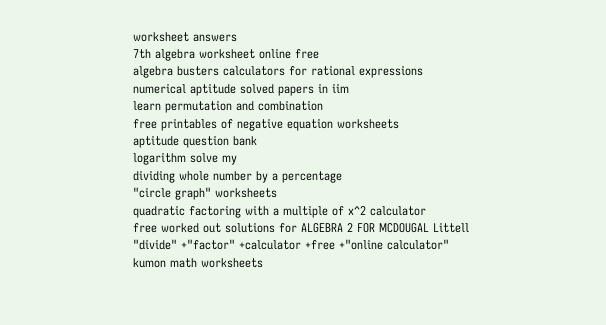worksheet answers
7th algebra worksheet online free
algebra busters calculators for rational expressions
numerical aptitude solved papers in iim
learn permutation and combination
free printables of negative equation worksheets
aptitude question bank
logarithm solve my
dividing whole number by a percentage
"circle graph" worksheets
quadratic factoring with a multiple of x^2 calculator
free worked out solutions for ALGEBRA 2 FOR MCDOUGAL Littell
"divide" +"factor" +calculator +free +"online calculator"
kumon math worksheets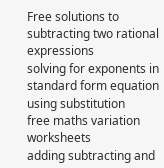Free solutions to subtracting two rational expressions
solving for exponents in standard form equation using substitution
free maths variation worksheets
adding subtracting and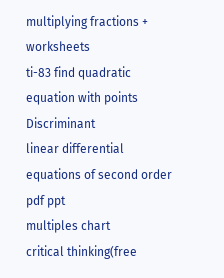multiplying fractions + worksheets
ti-83 find quadratic equation with points Discriminant
linear differential equations of second order pdf ppt
multiples chart
critical thinking(free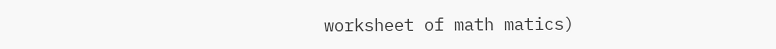worksheet of math matics)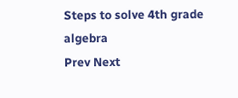Steps to solve 4th grade algebra
Prev Next